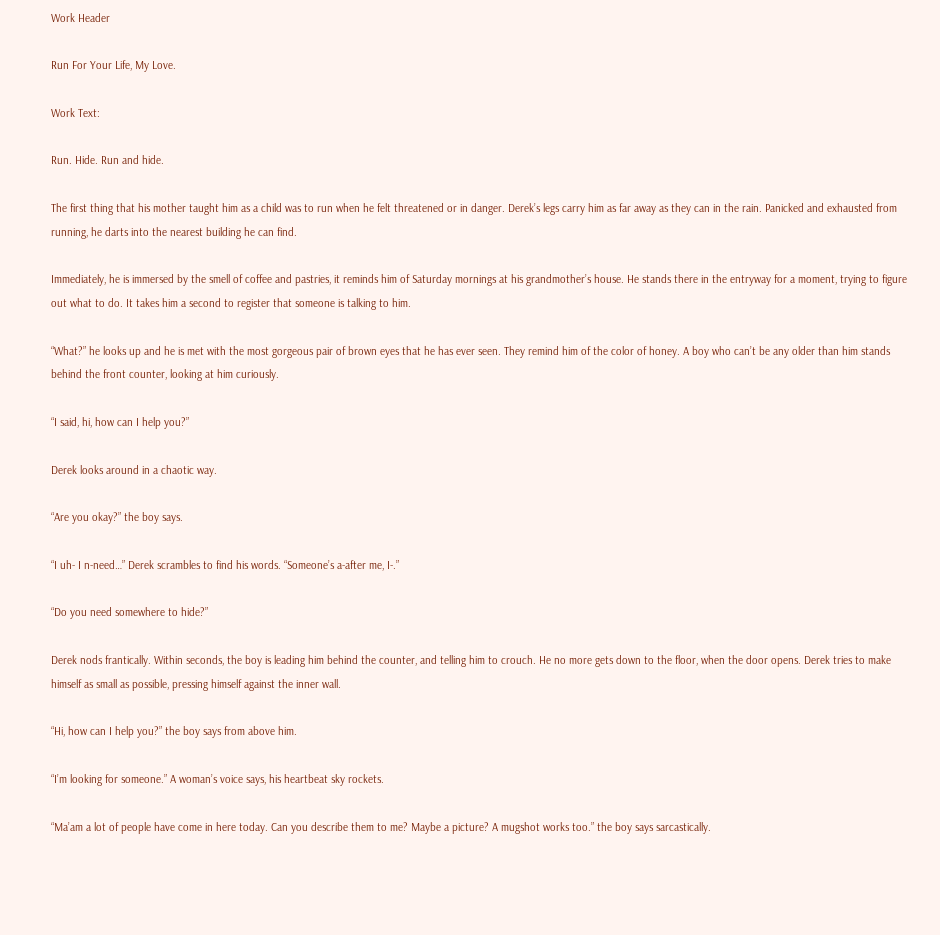Work Header

Run For Your Life, My Love.

Work Text:

Run. Hide. Run and hide.

The first thing that his mother taught him as a child was to run when he felt threatened or in danger. Derek’s legs carry him as far away as they can in the rain. Panicked and exhausted from running, he darts into the nearest building he can find.

Immediately, he is immersed by the smell of coffee and pastries, it reminds him of Saturday mornings at his grandmother’s house. He stands there in the entryway for a moment, trying to figure out what to do. It takes him a second to register that someone is talking to him.

“What?” he looks up and he is met with the most gorgeous pair of brown eyes that he has ever seen. They remind him of the color of honey. A boy who can’t be any older than him stands behind the front counter, looking at him curiously.

“I said, hi, how can I help you?”

Derek looks around in a chaotic way.

“Are you okay?” the boy says.

“I uh- I n-need…” Derek scrambles to find his words. “Someone’s a-after me, I-.”

“Do you need somewhere to hide?”

Derek nods frantically. Within seconds, the boy is leading him behind the counter, and telling him to crouch. He no more gets down to the floor, when the door opens. Derek tries to make himself as small as possible, pressing himself against the inner wall.

“Hi, how can I help you?” the boy says from above him.

“I’m looking for someone.” A woman’s voice says, his heartbeat sky rockets.

“Ma’am a lot of people have come in here today. Can you describe them to me? Maybe a picture? A mugshot works too.” the boy says sarcastically.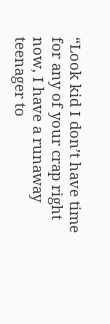“Look kid I don’t have time for any of your crap right now, I have a runaway teenager to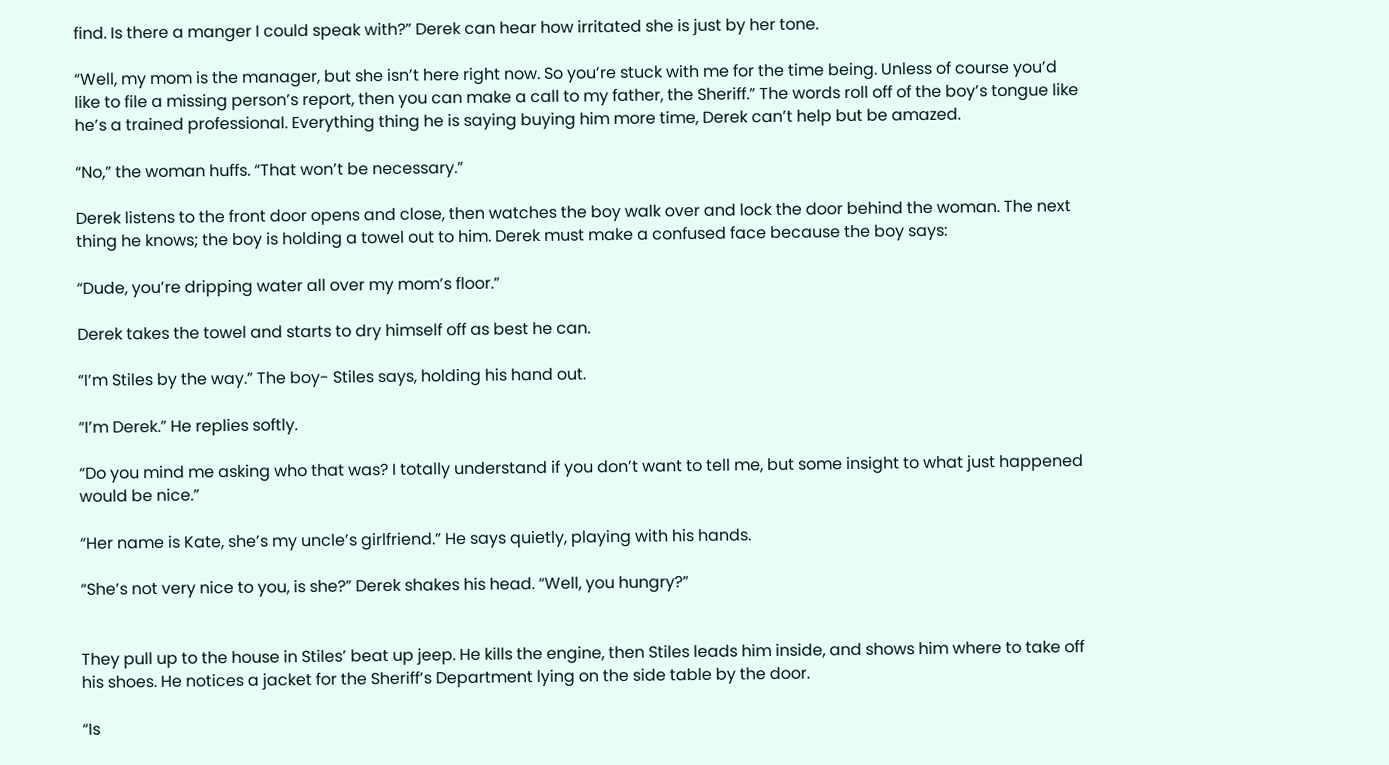find. Is there a manger I could speak with?” Derek can hear how irritated she is just by her tone.

“Well, my mom is the manager, but she isn’t here right now. So you’re stuck with me for the time being. Unless of course you’d like to file a missing person’s report, then you can make a call to my father, the Sheriff.” The words roll off of the boy’s tongue like he’s a trained professional. Everything thing he is saying buying him more time, Derek can’t help but be amazed.

“No,” the woman huffs. “That won’t be necessary.”

Derek listens to the front door opens and close, then watches the boy walk over and lock the door behind the woman. The next thing he knows; the boy is holding a towel out to him. Derek must make a confused face because the boy says:

“Dude, you’re dripping water all over my mom’s floor.”

Derek takes the towel and starts to dry himself off as best he can.

“I’m Stiles by the way.” The boy- Stiles says, holding his hand out.

“I’m Derek.” He replies softly.

“Do you mind me asking who that was? I totally understand if you don’t want to tell me, but some insight to what just happened would be nice.”

“Her name is Kate, she’s my uncle’s girlfriend.” He says quietly, playing with his hands.

“She’s not very nice to you, is she?” Derek shakes his head. “Well, you hungry?”


They pull up to the house in Stiles’ beat up jeep. He kills the engine, then Stiles leads him inside, and shows him where to take off his shoes. He notices a jacket for the Sheriff’s Department lying on the side table by the door.

“Is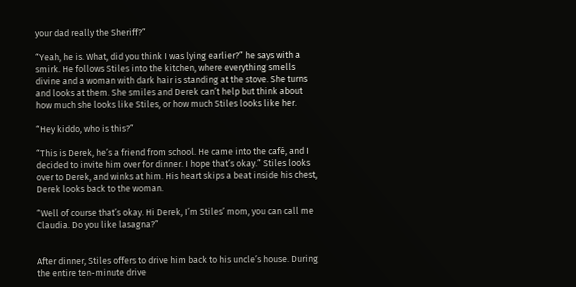your dad really the Sheriff?”

“Yeah, he is. What, did you think I was lying earlier?” he says with a smirk. He follows Stiles into the kitchen, where everything smells divine and a woman with dark hair is standing at the stove. She turns and looks at them. She smiles and Derek can’t help but think about how much she looks like Stiles, or how much Stiles looks like her.

“Hey kiddo, who is this?”

“This is Derek, he’s a friend from school. He came into the café, and I decided to invite him over for dinner. I hope that’s okay.” Stiles looks over to Derek, and winks at him. His heart skips a beat inside his chest, Derek looks back to the woman.

“Well of course that’s okay. Hi Derek, I’m Stiles’ mom, you can call me Claudia. Do you like lasagna?”


After dinner, Stiles offers to drive him back to his uncle’s house. During the entire ten-minute drive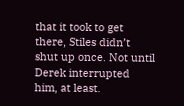that it took to get there, Stiles didn’t shut up once. Not until Derek interrupted him, at least.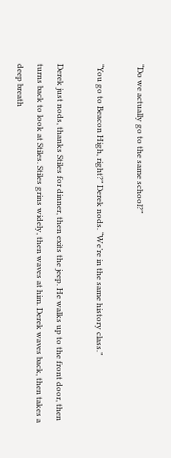“Do we actually go to the same school?”

“You go to Beacon High, right?” Derek nods. “We’re in the same history class.”

Derek just nods, thanks Stiles for dinner, then exits the jeep. He walks up to the front door, then turns back to look at Stiles. Stiles grins widely, then waves at him. Derek waves back, then takes a deep breath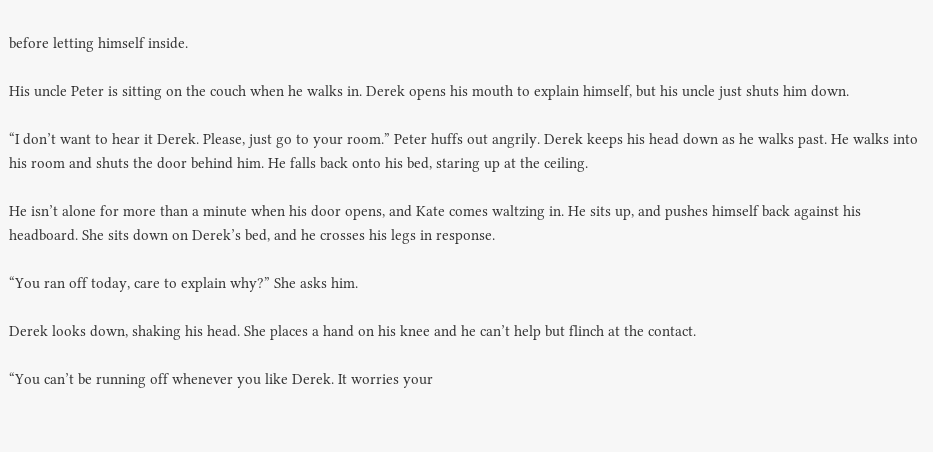before letting himself inside.

His uncle Peter is sitting on the couch when he walks in. Derek opens his mouth to explain himself, but his uncle just shuts him down.

“I don’t want to hear it Derek. Please, just go to your room.” Peter huffs out angrily. Derek keeps his head down as he walks past. He walks into his room and shuts the door behind him. He falls back onto his bed, staring up at the ceiling.

He isn’t alone for more than a minute when his door opens, and Kate comes waltzing in. He sits up, and pushes himself back against his headboard. She sits down on Derek’s bed, and he crosses his legs in response.

“You ran off today, care to explain why?” She asks him.

Derek looks down, shaking his head. She places a hand on his knee and he can’t help but flinch at the contact.

“You can’t be running off whenever you like Derek. It worries your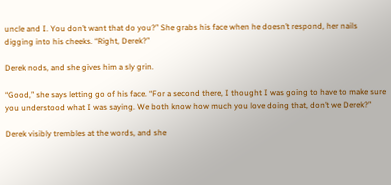uncle and I. You don’t want that do you?” She grabs his face when he doesn’t respond, her nails digging into his cheeks. “Right, Derek?”

Derek nods, and she gives him a sly grin.

“Good,” she says letting go of his face. “For a second there, I thought I was going to have to make sure you understood what I was saying. We both know how much you love doing that, don’t we Derek?”

Derek visibly trembles at the words, and she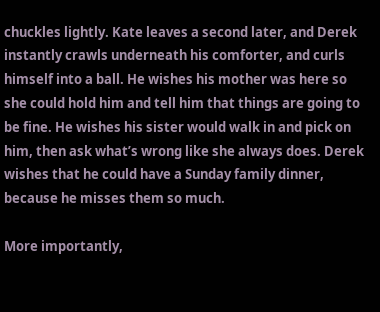chuckles lightly. Kate leaves a second later, and Derek instantly crawls underneath his comforter, and curls himself into a ball. He wishes his mother was here so she could hold him and tell him that things are going to be fine. He wishes his sister would walk in and pick on him, then ask what’s wrong like she always does. Derek wishes that he could have a Sunday family dinner, because he misses them so much.

More importantly,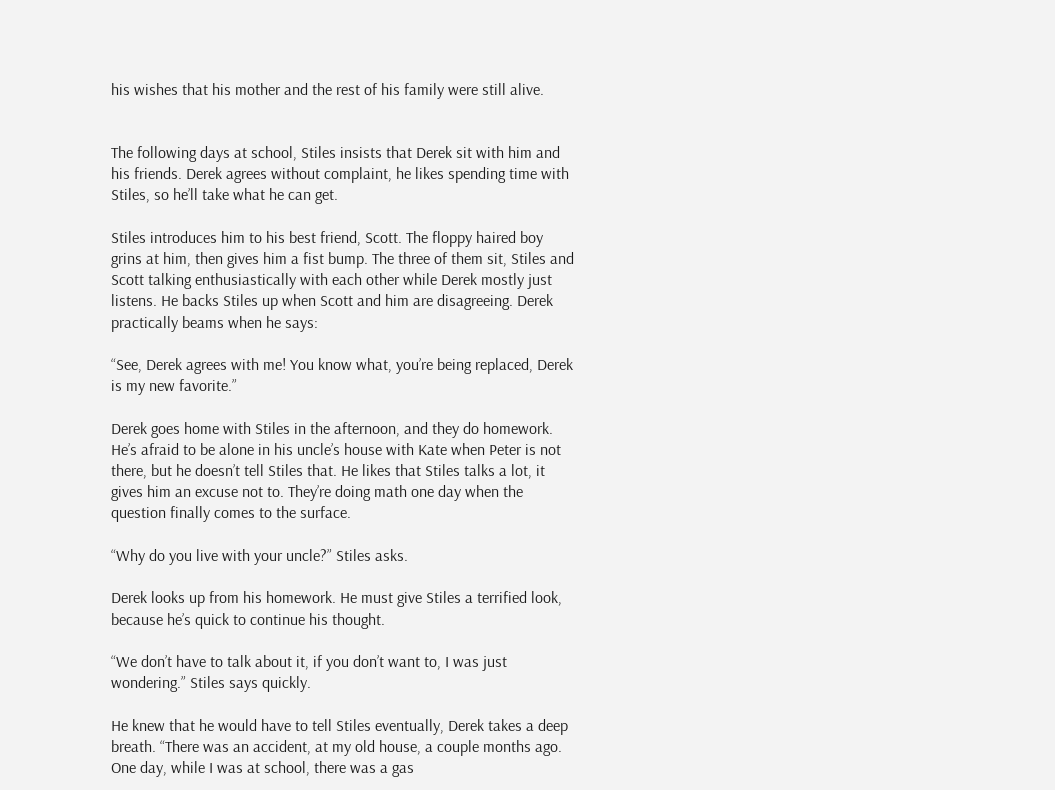his wishes that his mother and the rest of his family were still alive.


The following days at school, Stiles insists that Derek sit with him and his friends. Derek agrees without complaint, he likes spending time with Stiles, so he’ll take what he can get.

Stiles introduces him to his best friend, Scott. The floppy haired boy grins at him, then gives him a fist bump. The three of them sit, Stiles and Scott talking enthusiastically with each other while Derek mostly just listens. He backs Stiles up when Scott and him are disagreeing. Derek practically beams when he says:

“See, Derek agrees with me! You know what, you’re being replaced, Derek is my new favorite.”

Derek goes home with Stiles in the afternoon, and they do homework. He’s afraid to be alone in his uncle’s house with Kate when Peter is not there, but he doesn’t tell Stiles that. He likes that Stiles talks a lot, it gives him an excuse not to. They’re doing math one day when the question finally comes to the surface.

“Why do you live with your uncle?” Stiles asks.

Derek looks up from his homework. He must give Stiles a terrified look, because he’s quick to continue his thought.

“We don’t have to talk about it, if you don’t want to, I was just wondering.” Stiles says quickly.

He knew that he would have to tell Stiles eventually, Derek takes a deep breath. “There was an accident, at my old house, a couple months ago. One day, while I was at school, there was a gas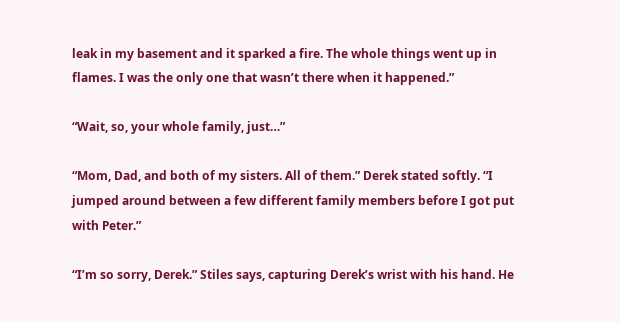leak in my basement and it sparked a fire. The whole things went up in flames. I was the only one that wasn’t there when it happened.”

“Wait, so, your whole family, just…”

“Mom, Dad, and both of my sisters. All of them.” Derek stated softly. “I jumped around between a few different family members before I got put with Peter.”

“I’m so sorry, Derek.” Stiles says, capturing Derek’s wrist with his hand. He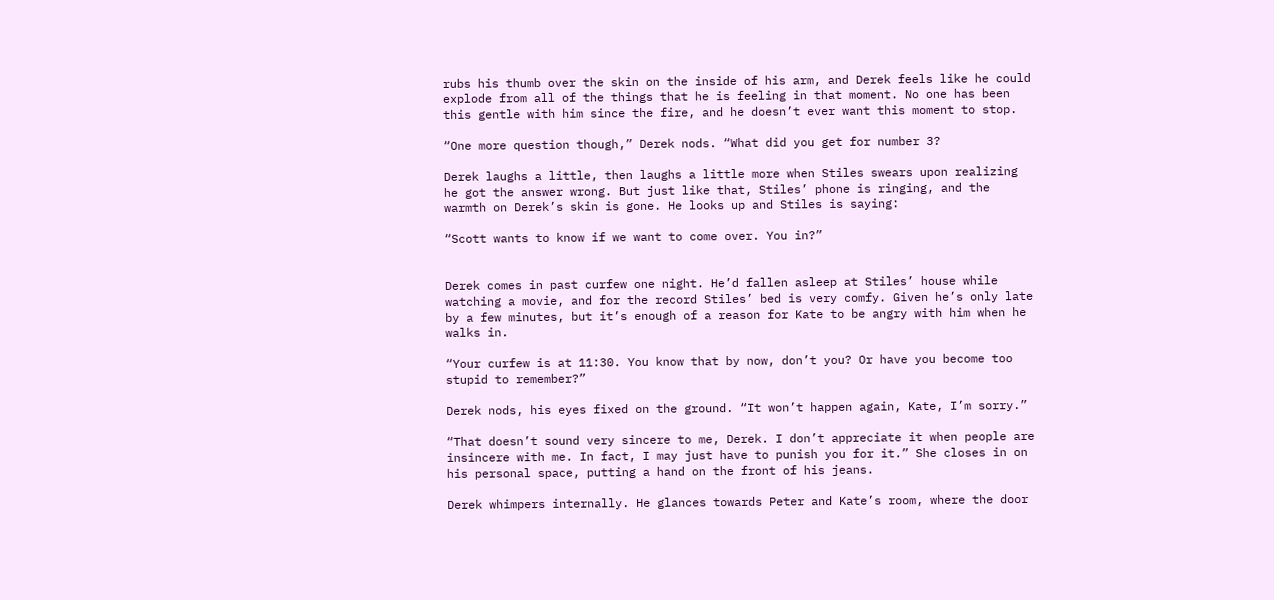rubs his thumb over the skin on the inside of his arm, and Derek feels like he could explode from all of the things that he is feeling in that moment. No one has been this gentle with him since the fire, and he doesn’t ever want this moment to stop.

“One more question though,” Derek nods. “What did you get for number 3?

Derek laughs a little, then laughs a little more when Stiles swears upon realizing he got the answer wrong. But just like that, Stiles’ phone is ringing, and the warmth on Derek’s skin is gone. He looks up and Stiles is saying:

“Scott wants to know if we want to come over. You in?”


Derek comes in past curfew one night. He’d fallen asleep at Stiles’ house while watching a movie, and for the record Stiles’ bed is very comfy. Given he’s only late by a few minutes, but it’s enough of a reason for Kate to be angry with him when he walks in.

“Your curfew is at 11:30. You know that by now, don’t you? Or have you become too stupid to remember?”

Derek nods, his eyes fixed on the ground. “It won’t happen again, Kate, I’m sorry.”

“That doesn’t sound very sincere to me, Derek. I don’t appreciate it when people are insincere with me. In fact, I may just have to punish you for it.” She closes in on his personal space, putting a hand on the front of his jeans.

Derek whimpers internally. He glances towards Peter and Kate’s room, where the door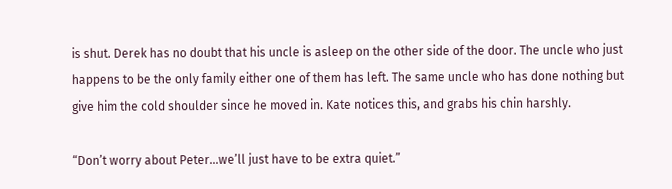is shut. Derek has no doubt that his uncle is asleep on the other side of the door. The uncle who just happens to be the only family either one of them has left. The same uncle who has done nothing but give him the cold shoulder since he moved in. Kate notices this, and grabs his chin harshly.

“Don’t worry about Peter…we’ll just have to be extra quiet.”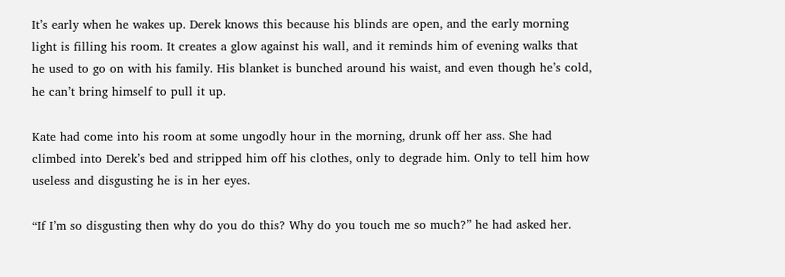It’s early when he wakes up. Derek knows this because his blinds are open, and the early morning light is filling his room. It creates a glow against his wall, and it reminds him of evening walks that he used to go on with his family. His blanket is bunched around his waist, and even though he’s cold, he can’t bring himself to pull it up.

Kate had come into his room at some ungodly hour in the morning, drunk off her ass. She had climbed into Derek’s bed and stripped him off his clothes, only to degrade him. Only to tell him how useless and disgusting he is in her eyes.

“If I’m so disgusting then why do you do this? Why do you touch me so much?” he had asked her.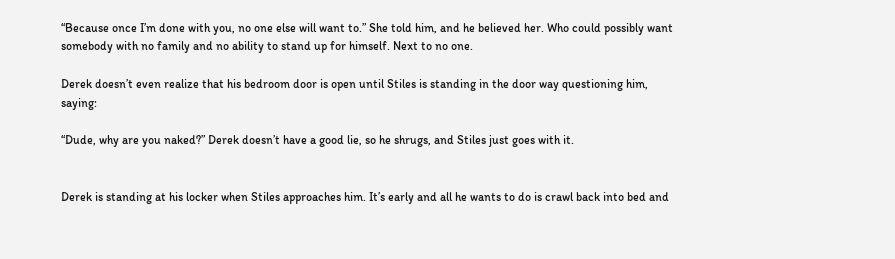“Because once I’m done with you, no one else will want to.” She told him, and he believed her. Who could possibly want somebody with no family and no ability to stand up for himself. Next to no one.

Derek doesn’t even realize that his bedroom door is open until Stiles is standing in the door way questioning him, saying:

“Dude, why are you naked?” Derek doesn’t have a good lie, so he shrugs, and Stiles just goes with it.


Derek is standing at his locker when Stiles approaches him. It’s early and all he wants to do is crawl back into bed and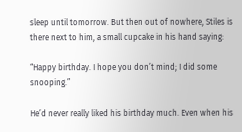sleep until tomorrow. But then out of nowhere, Stiles is there next to him, a small cupcake in his hand saying:

“Happy birthday. I hope you don’t mind; I did some snooping.”

He’d never really liked his birthday much. Even when his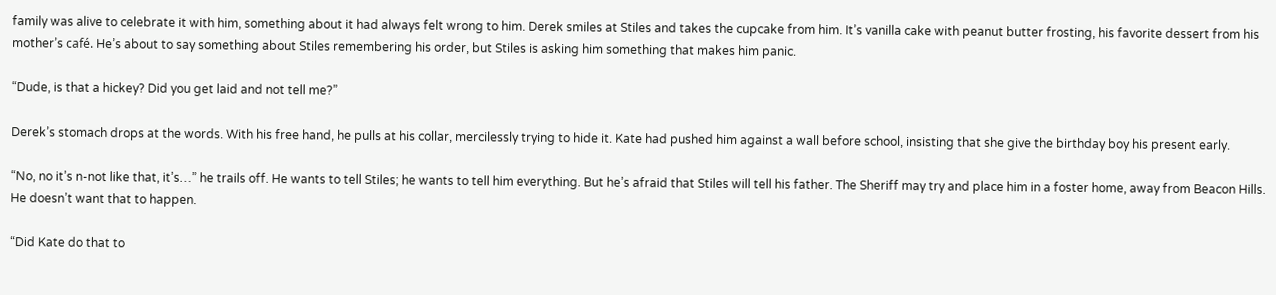family was alive to celebrate it with him, something about it had always felt wrong to him. Derek smiles at Stiles and takes the cupcake from him. It’s vanilla cake with peanut butter frosting, his favorite dessert from his mother’s café. He’s about to say something about Stiles remembering his order, but Stiles is asking him something that makes him panic.

“Dude, is that a hickey? Did you get laid and not tell me?”

Derek’s stomach drops at the words. With his free hand, he pulls at his collar, mercilessly trying to hide it. Kate had pushed him against a wall before school, insisting that she give the birthday boy his present early.

“No, no it’s n-not like that, it’s…” he trails off. He wants to tell Stiles; he wants to tell him everything. But he’s afraid that Stiles will tell his father. The Sheriff may try and place him in a foster home, away from Beacon Hills. He doesn’t want that to happen.

“Did Kate do that to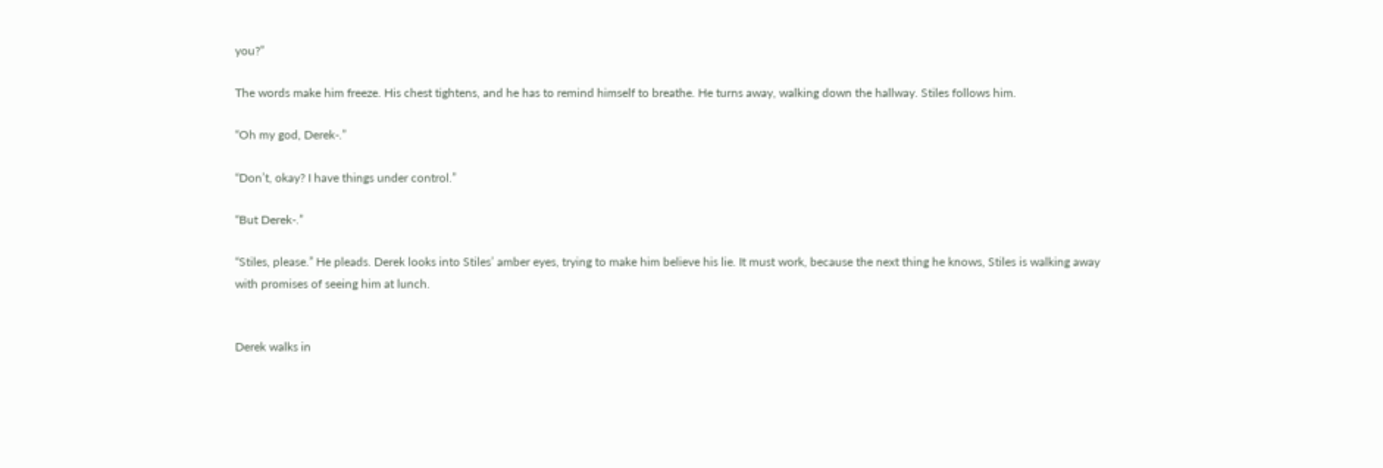you?”

The words make him freeze. His chest tightens, and he has to remind himself to breathe. He turns away, walking down the hallway. Stiles follows him.

“Oh my god, Derek-.”

“Don’t, okay? I have things under control.”

“But Derek-.”

“Stiles, please.” He pleads. Derek looks into Stiles’ amber eyes, trying to make him believe his lie. It must work, because the next thing he knows, Stiles is walking away with promises of seeing him at lunch.


Derek walks in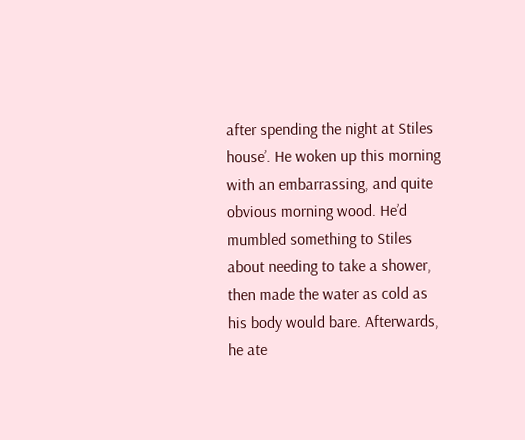after spending the night at Stiles house’. He woken up this morning with an embarrassing, and quite obvious morning wood. He’d mumbled something to Stiles about needing to take a shower, then made the water as cold as his body would bare. Afterwards, he ate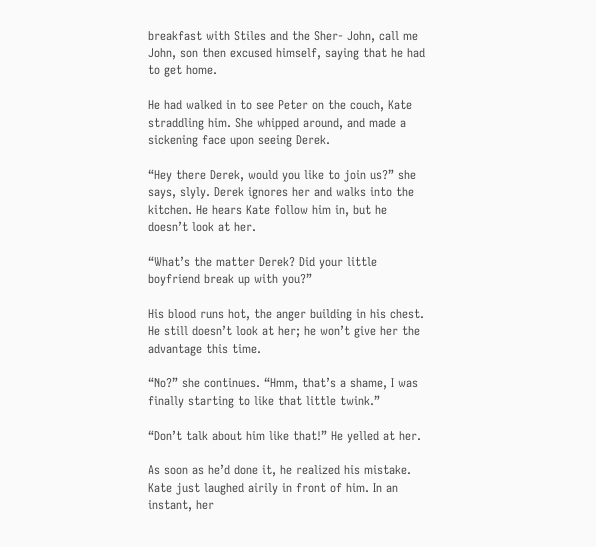breakfast with Stiles and the Sher- John, call me John, son then excused himself, saying that he had to get home.

He had walked in to see Peter on the couch, Kate straddling him. She whipped around, and made a sickening face upon seeing Derek.

“Hey there Derek, would you like to join us?” she says, slyly. Derek ignores her and walks into the kitchen. He hears Kate follow him in, but he doesn’t look at her.

“What’s the matter Derek? Did your little boyfriend break up with you?”

His blood runs hot, the anger building in his chest. He still doesn’t look at her; he won’t give her the advantage this time.

“No?” she continues. “Hmm, that’s a shame, I was finally starting to like that little twink.”

“Don’t talk about him like that!” He yelled at her.

As soon as he’d done it, he realized his mistake. Kate just laughed airily in front of him. In an instant, her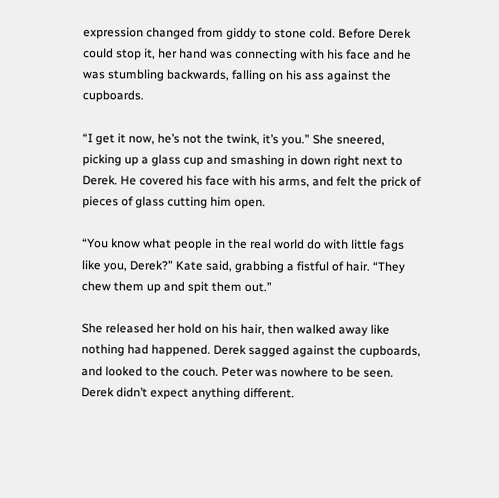expression changed from giddy to stone cold. Before Derek could stop it, her hand was connecting with his face and he was stumbling backwards, falling on his ass against the cupboards.

“I get it now, he’s not the twink, it’s you.” She sneered, picking up a glass cup and smashing in down right next to Derek. He covered his face with his arms, and felt the prick of pieces of glass cutting him open.

“You know what people in the real world do with little fags like you, Derek?” Kate said, grabbing a fistful of hair. “They chew them up and spit them out.”

She released her hold on his hair, then walked away like nothing had happened. Derek sagged against the cupboards, and looked to the couch. Peter was nowhere to be seen. Derek didn’t expect anything different.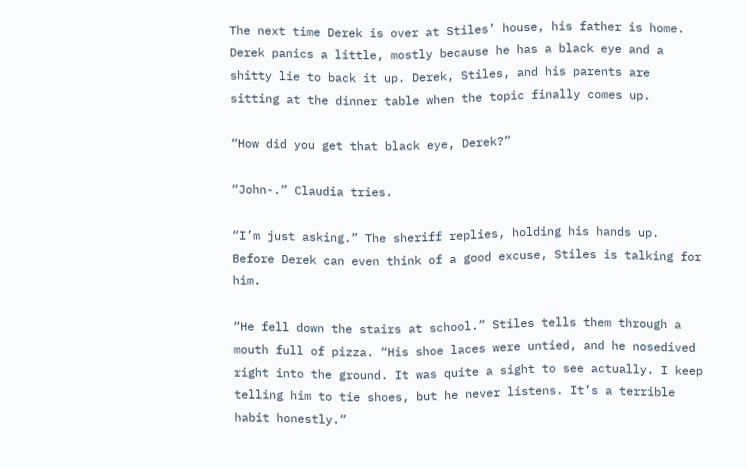The next time Derek is over at Stiles’ house, his father is home. Derek panics a little, mostly because he has a black eye and a shitty lie to back it up. Derek, Stiles, and his parents are sitting at the dinner table when the topic finally comes up.

“How did you get that black eye, Derek?”

“John-.” Claudia tries.

“I’m just asking.” The sheriff replies, holding his hands up. Before Derek can even think of a good excuse, Stiles is talking for him.

“He fell down the stairs at school.” Stiles tells them through a mouth full of pizza. “His shoe laces were untied, and he nosedived right into the ground. It was quite a sight to see actually. I keep telling him to tie shoes, but he never listens. It’s a terrible habit honestly.”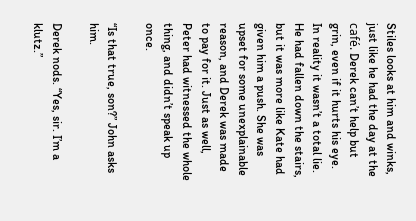Stiles looks at him and winks, just like he had the day at the café. Derek can’t help but grin, even if it hurts his eye. In reality it wasn’t a total lie. He had fallen down the stairs, but it was more like Kate had given him a push. She was upset for some unexplainable reason, and Derek was made to pay for it. Just as well, Peter had witnessed the whole thing, and didn’t speak up once.

“Is that true, son?” John asks him.

Derek nods. “Yes, sir. I’m a klutz.”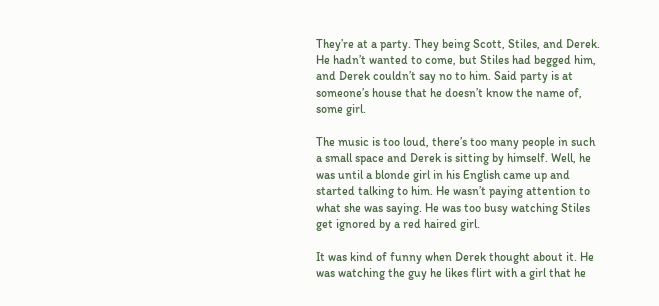They’re at a party. They being Scott, Stiles, and Derek. He hadn’t wanted to come, but Stiles had begged him, and Derek couldn’t say no to him. Said party is at someone’s house that he doesn’t know the name of, some girl.

The music is too loud, there’s too many people in such a small space and Derek is sitting by himself. Well, he was until a blonde girl in his English came up and started talking to him. He wasn’t paying attention to what she was saying. He was too busy watching Stiles get ignored by a red haired girl.

It was kind of funny when Derek thought about it. He was watching the guy he likes flirt with a girl that he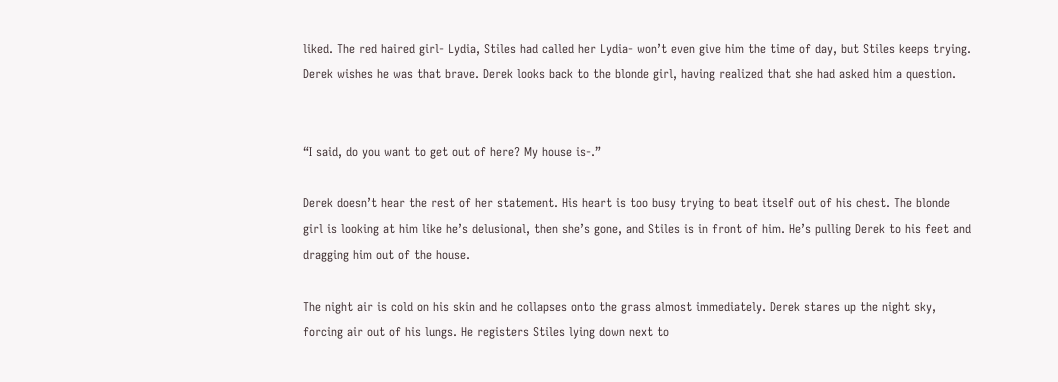liked. The red haired girl- Lydia, Stiles had called her Lydia- won’t even give him the time of day, but Stiles keeps trying. Derek wishes he was that brave. Derek looks back to the blonde girl, having realized that she had asked him a question.


“I said, do you want to get out of here? My house is-.”

Derek doesn’t hear the rest of her statement. His heart is too busy trying to beat itself out of his chest. The blonde girl is looking at him like he’s delusional, then she’s gone, and Stiles is in front of him. He’s pulling Derek to his feet and dragging him out of the house.

The night air is cold on his skin and he collapses onto the grass almost immediately. Derek stares up the night sky, forcing air out of his lungs. He registers Stiles lying down next to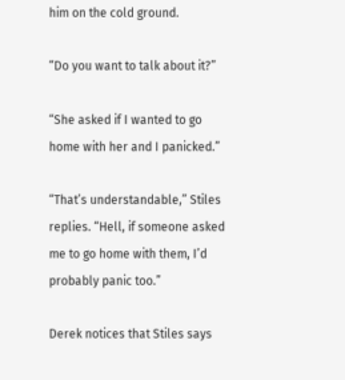him on the cold ground.

“Do you want to talk about it?”

“She asked if I wanted to go home with her and I panicked.”

“That’s understandable,” Stiles replies. “Hell, if someone asked me to go home with them, I’d probably panic too.”

Derek notices that Stiles says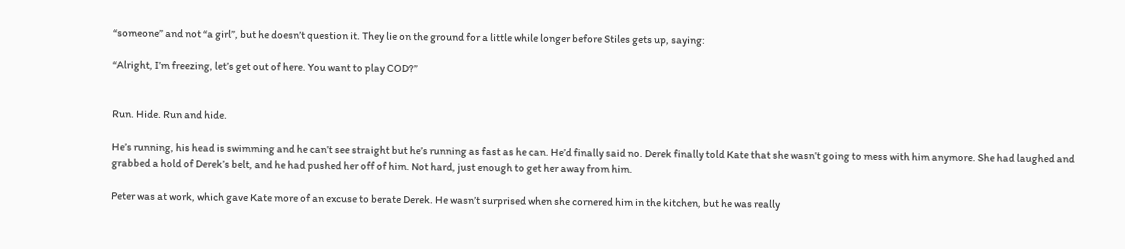“someone” and not “a girl”, but he doesn’t question it. They lie on the ground for a little while longer before Stiles gets up, saying:

“Alright, I’m freezing, let’s get out of here. You want to play COD?”


Run. Hide. Run and hide.

He’s running, his head is swimming and he can’t see straight but he’s running as fast as he can. He’d finally said no. Derek finally told Kate that she wasn’t going to mess with him anymore. She had laughed and grabbed a hold of Derek’s belt, and he had pushed her off of him. Not hard, just enough to get her away from him.

Peter was at work, which gave Kate more of an excuse to berate Derek. He wasn’t surprised when she cornered him in the kitchen, but he was really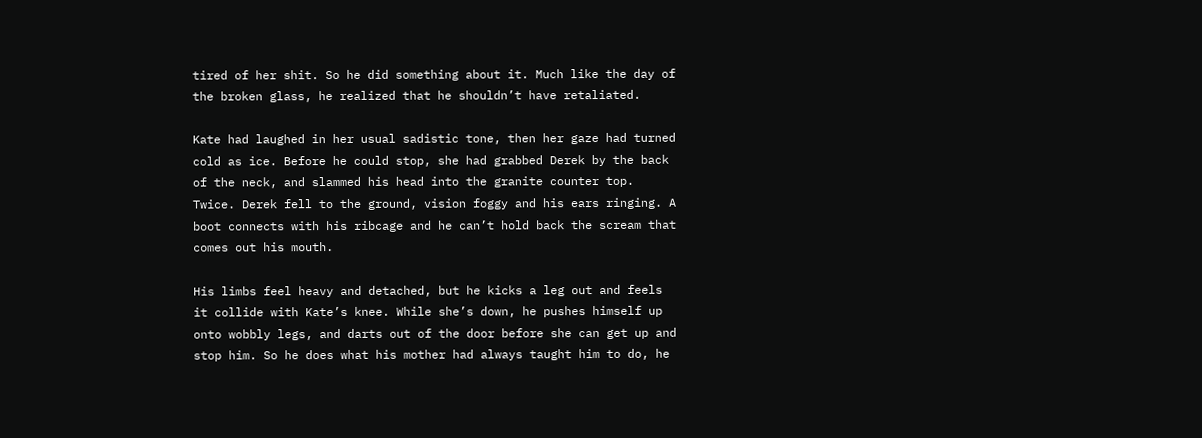tired of her shit. So he did something about it. Much like the day of the broken glass, he realized that he shouldn’t have retaliated.

Kate had laughed in her usual sadistic tone, then her gaze had turned cold as ice. Before he could stop, she had grabbed Derek by the back of the neck, and slammed his head into the granite counter top. Twice. Derek fell to the ground, vision foggy and his ears ringing. A boot connects with his ribcage and he can’t hold back the scream that comes out his mouth.

His limbs feel heavy and detached, but he kicks a leg out and feels it collide with Kate’s knee. While she’s down, he pushes himself up onto wobbly legs, and darts out of the door before she can get up and stop him. So he does what his mother had always taught him to do, he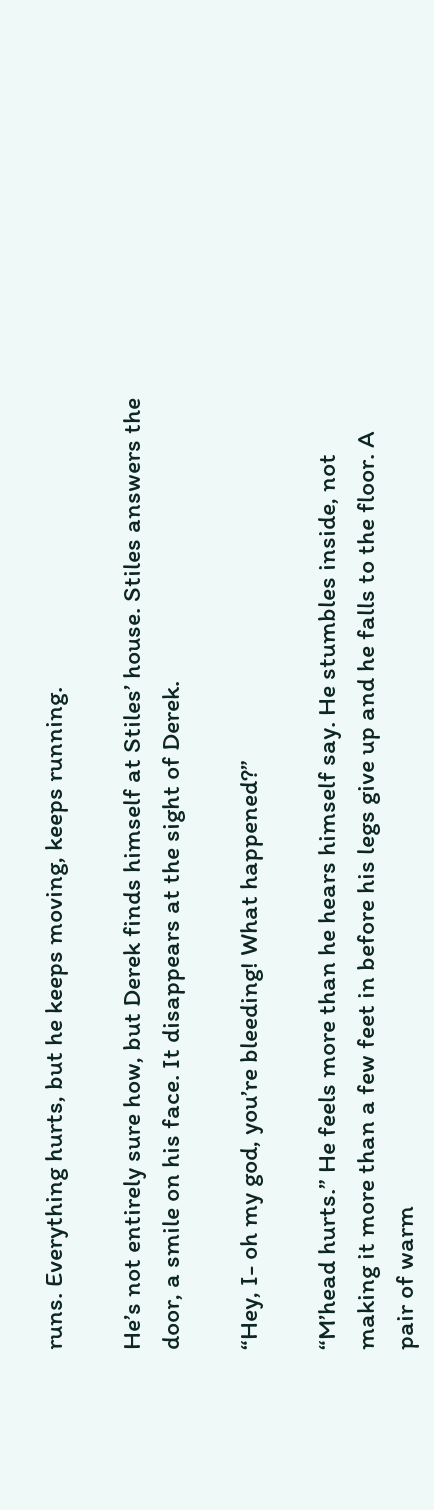runs. Everything hurts, but he keeps moving, keeps running.

He’s not entirely sure how, but Derek finds himself at Stiles’ house. Stiles answers the door, a smile on his face. It disappears at the sight of Derek.

“Hey, I- oh my god, you’re bleeding! What happened?”

“M’head hurts.” He feels more than he hears himself say. He stumbles inside, not making it more than a few feet in before his legs give up and he falls to the floor. A pair of warm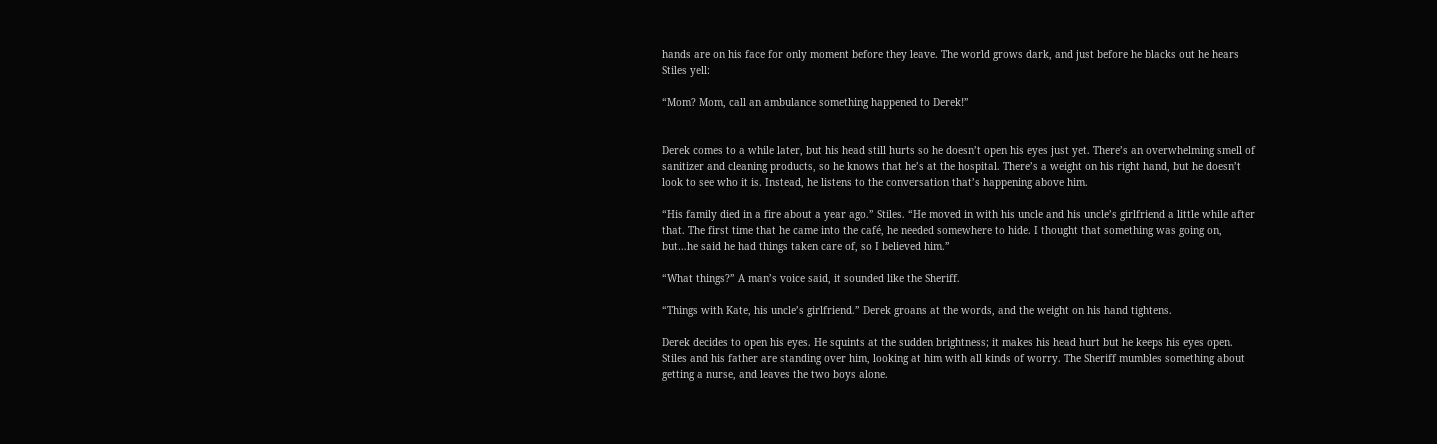hands are on his face for only moment before they leave. The world grows dark, and just before he blacks out he hears Stiles yell:

“Mom? Mom, call an ambulance something happened to Derek!”


Derek comes to a while later, but his head still hurts so he doesn’t open his eyes just yet. There’s an overwhelming smell of sanitizer and cleaning products, so he knows that he’s at the hospital. There’s a weight on his right hand, but he doesn’t look to see who it is. Instead, he listens to the conversation that’s happening above him.

“His family died in a fire about a year ago.” Stiles. “He moved in with his uncle and his uncle’s girlfriend a little while after that. The first time that he came into the café, he needed somewhere to hide. I thought that something was going on, but…he said he had things taken care of, so I believed him.”

“What things?” A man’s voice said, it sounded like the Sheriff.

“Things with Kate, his uncle’s girlfriend.” Derek groans at the words, and the weight on his hand tightens.

Derek decides to open his eyes. He squints at the sudden brightness; it makes his head hurt but he keeps his eyes open. Stiles and his father are standing over him, looking at him with all kinds of worry. The Sheriff mumbles something about getting a nurse, and leaves the two boys alone.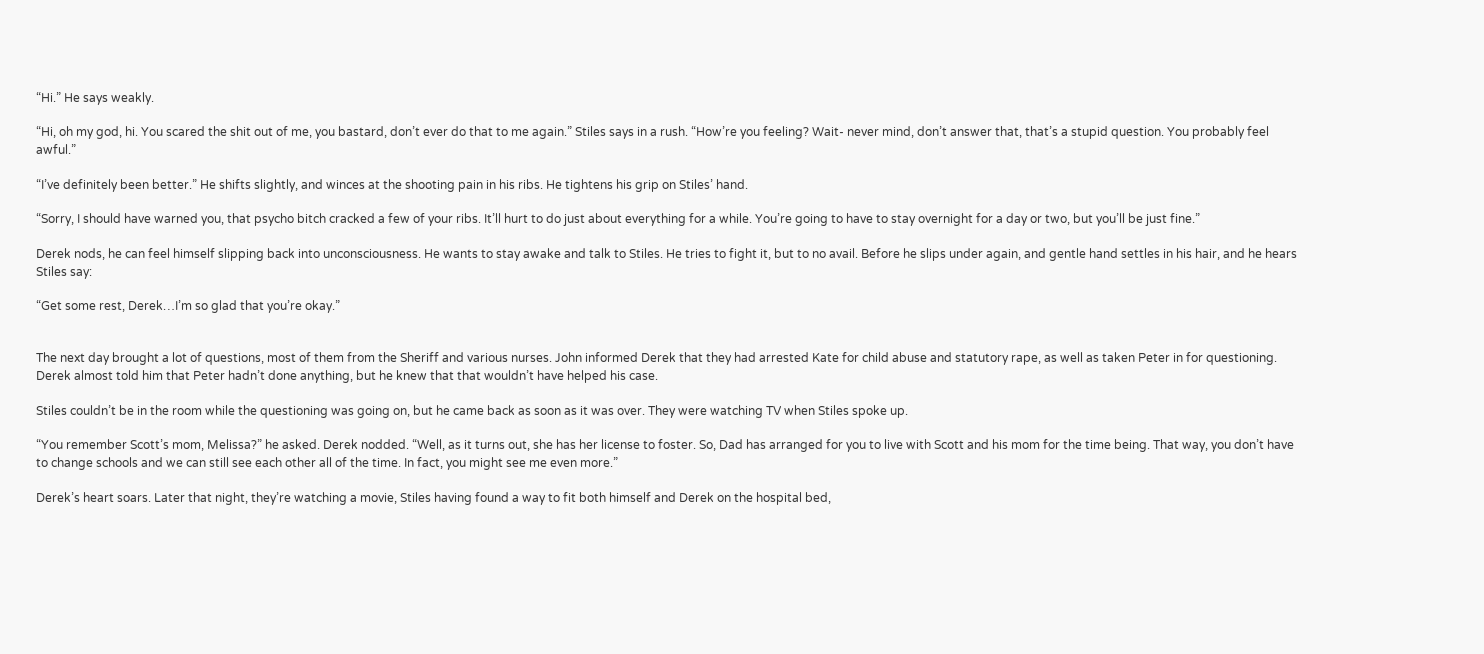“Hi.” He says weakly.

“Hi, oh my god, hi. You scared the shit out of me, you bastard, don’t ever do that to me again.” Stiles says in a rush. “How’re you feeling? Wait- never mind, don’t answer that, that’s a stupid question. You probably feel awful.”

“I’ve definitely been better.” He shifts slightly, and winces at the shooting pain in his ribs. He tightens his grip on Stiles’ hand.

“Sorry, I should have warned you, that psycho bitch cracked a few of your ribs. It’ll hurt to do just about everything for a while. You’re going to have to stay overnight for a day or two, but you’ll be just fine.”

Derek nods, he can feel himself slipping back into unconsciousness. He wants to stay awake and talk to Stiles. He tries to fight it, but to no avail. Before he slips under again, and gentle hand settles in his hair, and he hears Stiles say:

“Get some rest, Derek…I’m so glad that you’re okay.”


The next day brought a lot of questions, most of them from the Sheriff and various nurses. John informed Derek that they had arrested Kate for child abuse and statutory rape, as well as taken Peter in for questioning. Derek almost told him that Peter hadn’t done anything, but he knew that that wouldn’t have helped his case.

Stiles couldn’t be in the room while the questioning was going on, but he came back as soon as it was over. They were watching TV when Stiles spoke up.

“You remember Scott’s mom, Melissa?” he asked. Derek nodded. “Well, as it turns out, she has her license to foster. So, Dad has arranged for you to live with Scott and his mom for the time being. That way, you don’t have to change schools and we can still see each other all of the time. In fact, you might see me even more.”

Derek’s heart soars. Later that night, they’re watching a movie, Stiles having found a way to fit both himself and Derek on the hospital bed,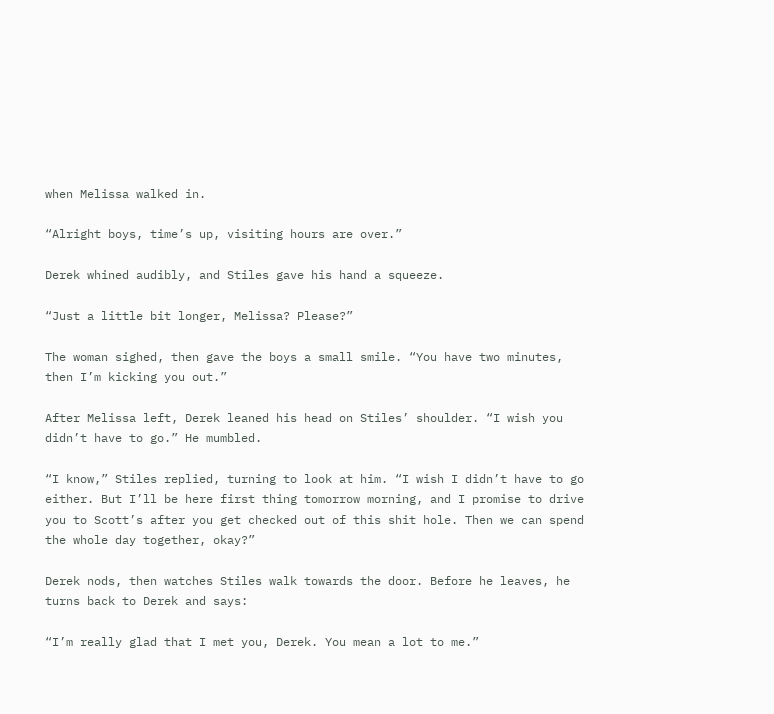when Melissa walked in.

“Alright boys, time’s up, visiting hours are over.”

Derek whined audibly, and Stiles gave his hand a squeeze.

“Just a little bit longer, Melissa? Please?”

The woman sighed, then gave the boys a small smile. “You have two minutes, then I’m kicking you out.”

After Melissa left, Derek leaned his head on Stiles’ shoulder. “I wish you didn’t have to go.” He mumbled.

“I know,” Stiles replied, turning to look at him. “I wish I didn’t have to go either. But I’ll be here first thing tomorrow morning, and I promise to drive you to Scott’s after you get checked out of this shit hole. Then we can spend the whole day together, okay?”

Derek nods, then watches Stiles walk towards the door. Before he leaves, he turns back to Derek and says:

“I’m really glad that I met you, Derek. You mean a lot to me.”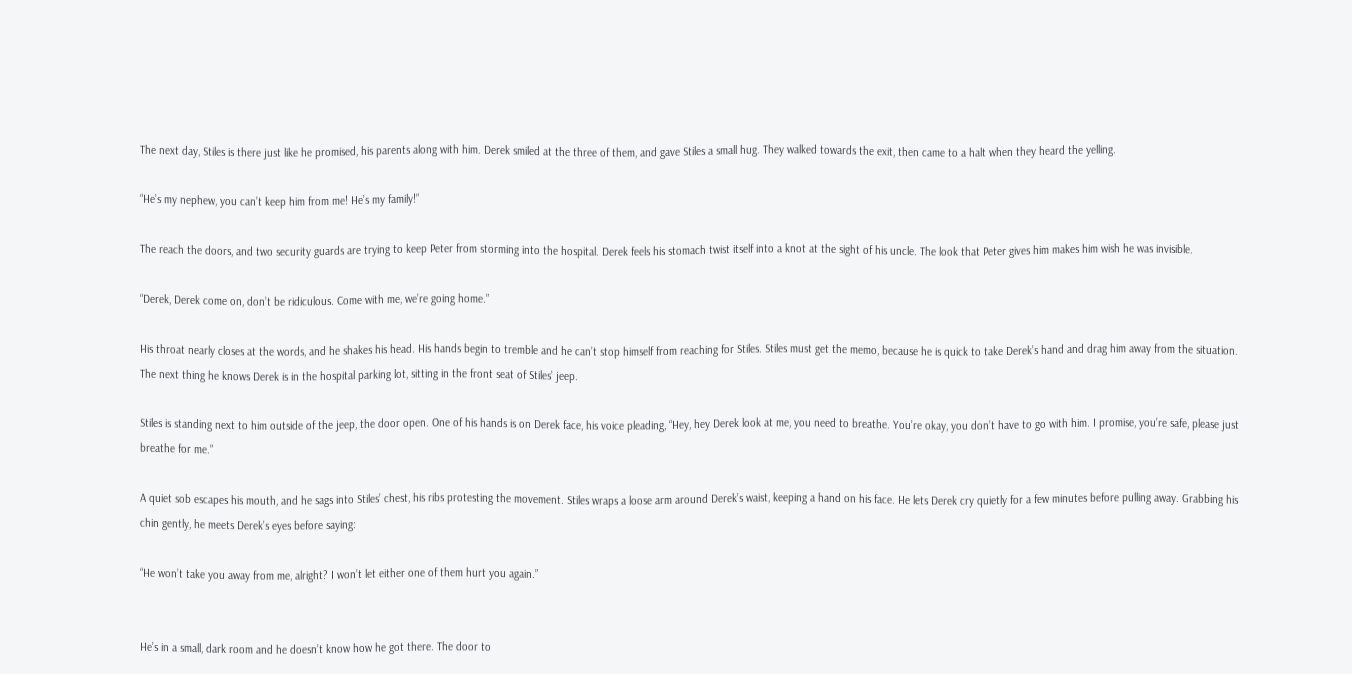The next day, Stiles is there just like he promised, his parents along with him. Derek smiled at the three of them, and gave Stiles a small hug. They walked towards the exit, then came to a halt when they heard the yelling.

“He’s my nephew, you can’t keep him from me! He’s my family!”

The reach the doors, and two security guards are trying to keep Peter from storming into the hospital. Derek feels his stomach twist itself into a knot at the sight of his uncle. The look that Peter gives him makes him wish he was invisible.

“Derek, Derek come on, don’t be ridiculous. Come with me, we’re going home.”

His throat nearly closes at the words, and he shakes his head. His hands begin to tremble and he can’t stop himself from reaching for Stiles. Stiles must get the memo, because he is quick to take Derek’s hand and drag him away from the situation. The next thing he knows Derek is in the hospital parking lot, sitting in the front seat of Stiles’ jeep.

Stiles is standing next to him outside of the jeep, the door open. One of his hands is on Derek face, his voice pleading, “Hey, hey Derek look at me, you need to breathe. You’re okay, you don’t have to go with him. I promise, you’re safe, please just breathe for me.”

A quiet sob escapes his mouth, and he sags into Stiles’ chest, his ribs protesting the movement. Stiles wraps a loose arm around Derek’s waist, keeping a hand on his face. He lets Derek cry quietly for a few minutes before pulling away. Grabbing his chin gently, he meets Derek’s eyes before saying:

“He won’t take you away from me, alright? I won’t let either one of them hurt you again.”


He’s in a small, dark room and he doesn’t know how he got there. The door to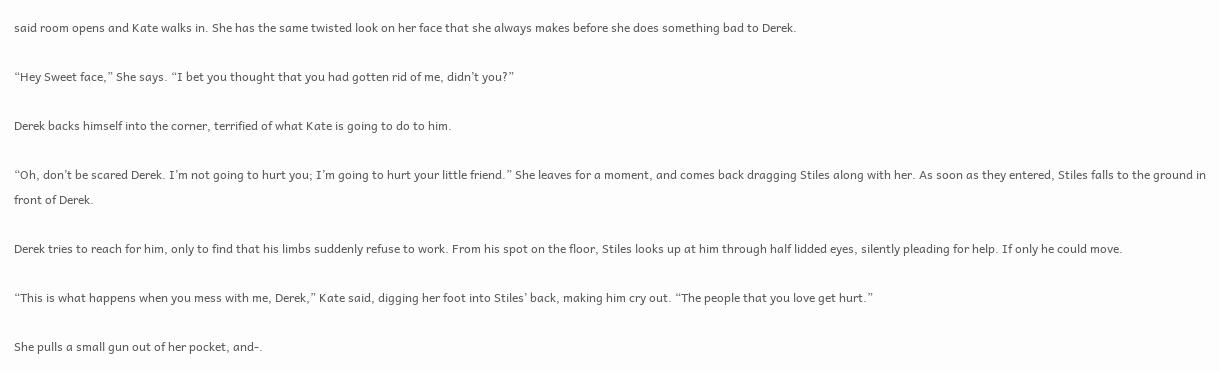said room opens and Kate walks in. She has the same twisted look on her face that she always makes before she does something bad to Derek.

“Hey Sweet face,” She says. “I bet you thought that you had gotten rid of me, didn’t you?”

Derek backs himself into the corner, terrified of what Kate is going to do to him.

“Oh, don’t be scared Derek. I’m not going to hurt you; I’m going to hurt your little friend.” She leaves for a moment, and comes back dragging Stiles along with her. As soon as they entered, Stiles falls to the ground in front of Derek.

Derek tries to reach for him, only to find that his limbs suddenly refuse to work. From his spot on the floor, Stiles looks up at him through half lidded eyes, silently pleading for help. If only he could move.

“This is what happens when you mess with me, Derek,” Kate said, digging her foot into Stiles’ back, making him cry out. “The people that you love get hurt.”

She pulls a small gun out of her pocket, and-.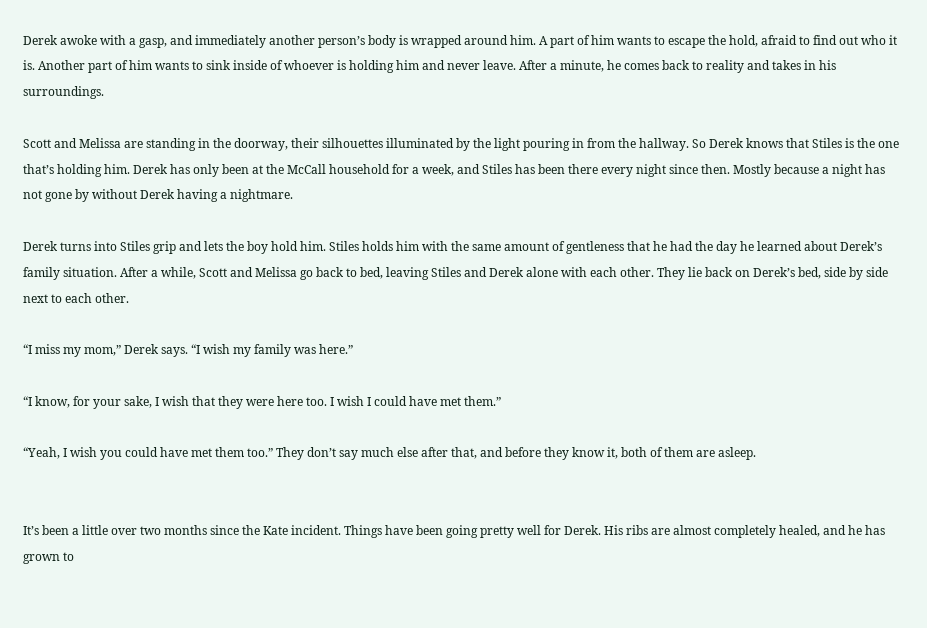Derek awoke with a gasp, and immediately another person’s body is wrapped around him. A part of him wants to escape the hold, afraid to find out who it is. Another part of him wants to sink inside of whoever is holding him and never leave. After a minute, he comes back to reality and takes in his surroundings.

Scott and Melissa are standing in the doorway, their silhouettes illuminated by the light pouring in from the hallway. So Derek knows that Stiles is the one that’s holding him. Derek has only been at the McCall household for a week, and Stiles has been there every night since then. Mostly because a night has not gone by without Derek having a nightmare.

Derek turns into Stiles grip and lets the boy hold him. Stiles holds him with the same amount of gentleness that he had the day he learned about Derek’s family situation. After a while, Scott and Melissa go back to bed, leaving Stiles and Derek alone with each other. They lie back on Derek’s bed, side by side next to each other.

“I miss my mom,” Derek says. “I wish my family was here.”

“I know, for your sake, I wish that they were here too. I wish I could have met them.”

“Yeah, I wish you could have met them too.” They don’t say much else after that, and before they know it, both of them are asleep.


It’s been a little over two months since the Kate incident. Things have been going pretty well for Derek. His ribs are almost completely healed, and he has grown to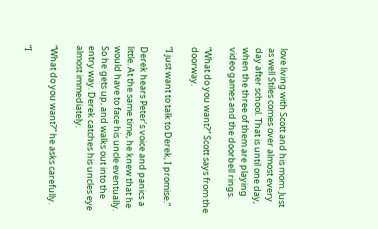love living with Scott and his mom. Just as well Stiles comes over almost every day after school. That is until one day, when the three of them are playing video games and the doorbell rings.

“What do you want?” Scott says from the doorway.

“I just want to talk to Derek, I promise.”

Derek hears Peter’s voice and panics a little. At the same time, he knew that he would have to face his uncle eventually. So he gets up, and walks out into the entry way. Derek catches his uncles eye almost immediately.

“What do you want?” he asks carefully.

“I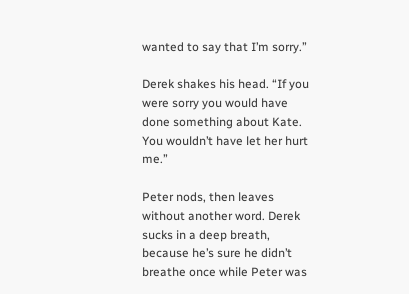wanted to say that I’m sorry.”

Derek shakes his head. “If you were sorry you would have done something about Kate. You wouldn’t have let her hurt me.”

Peter nods, then leaves without another word. Derek sucks in a deep breath, because he’s sure he didn’t breathe once while Peter was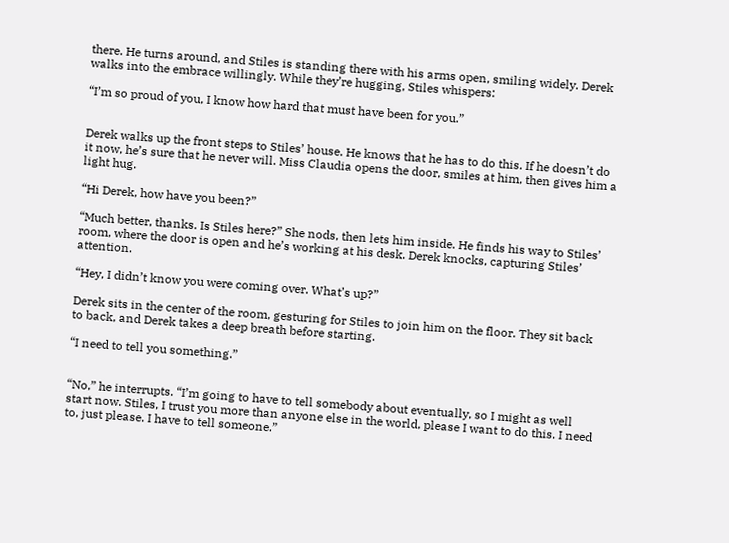there. He turns around, and Stiles is standing there with his arms open, smiling widely. Derek walks into the embrace willingly. While they’re hugging, Stiles whispers:

“I’m so proud of you, I know how hard that must have been for you.”


Derek walks up the front steps to Stiles’ house. He knows that he has to do this. If he doesn’t do it now, he’s sure that he never will. Miss Claudia opens the door, smiles at him, then gives him a light hug.

“Hi Derek, how have you been?”

“Much better, thanks. Is Stiles here?” She nods, then lets him inside. He finds his way to Stiles’ room, where the door is open and he’s working at his desk. Derek knocks, capturing Stiles’ attention.

“Hey, I didn’t know you were coming over. What’s up?”

Derek sits in the center of the room, gesturing for Stiles to join him on the floor. They sit back to back, and Derek takes a deep breath before starting.

“I need to tell you something.”


“No,” he interrupts. “I’m going to have to tell somebody about eventually, so I might as well start now. Stiles, I trust you more than anyone else in the world, please I want to do this. I need to, just please. I have to tell someone.”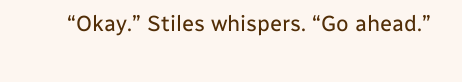“Okay.” Stiles whispers. “Go ahead.”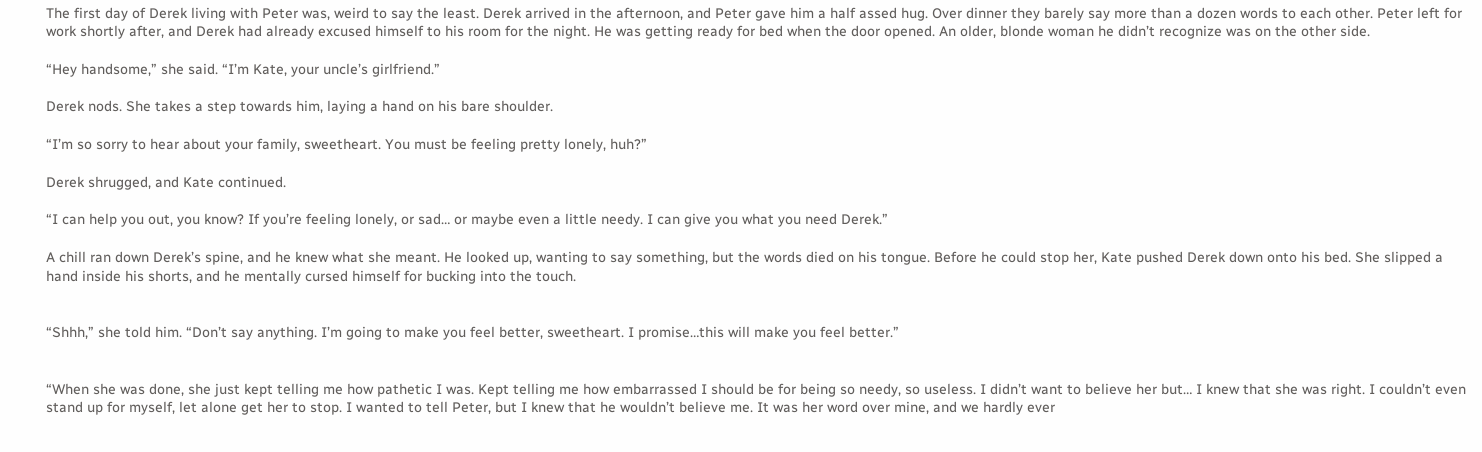The first day of Derek living with Peter was, weird to say the least. Derek arrived in the afternoon, and Peter gave him a half assed hug. Over dinner they barely say more than a dozen words to each other. Peter left for work shortly after, and Derek had already excused himself to his room for the night. He was getting ready for bed when the door opened. An older, blonde woman he didn’t recognize was on the other side.

“Hey handsome,” she said. “I’m Kate, your uncle’s girlfriend.”

Derek nods. She takes a step towards him, laying a hand on his bare shoulder.

“I’m so sorry to hear about your family, sweetheart. You must be feeling pretty lonely, huh?”

Derek shrugged, and Kate continued.

“I can help you out, you know? If you’re feeling lonely, or sad… or maybe even a little needy. I can give you what you need Derek.”

A chill ran down Derek’s spine, and he knew what she meant. He looked up, wanting to say something, but the words died on his tongue. Before he could stop her, Kate pushed Derek down onto his bed. She slipped a hand inside his shorts, and he mentally cursed himself for bucking into the touch.


“Shhh,” she told him. “Don’t say anything. I’m going to make you feel better, sweetheart. I promise…this will make you feel better.”


“When she was done, she just kept telling me how pathetic I was. Kept telling me how embarrassed I should be for being so needy, so useless. I didn’t want to believe her but… I knew that she was right. I couldn’t even stand up for myself, let alone get her to stop. I wanted to tell Peter, but I knew that he wouldn’t believe me. It was her word over mine, and we hardly ever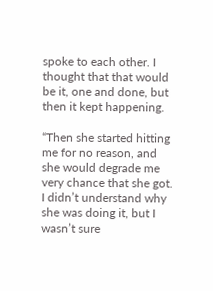spoke to each other. I thought that that would be it, one and done, but then it kept happening.

“Then she started hitting me for no reason, and she would degrade me very chance that she got. I didn’t understand why she was doing it, but I wasn’t sure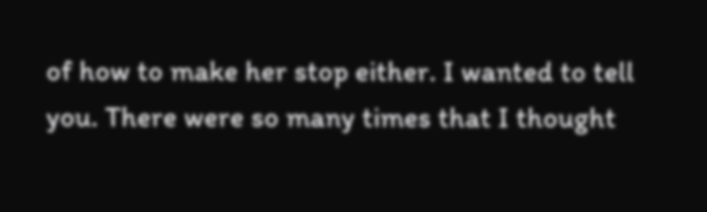of how to make her stop either. I wanted to tell you. There were so many times that I thought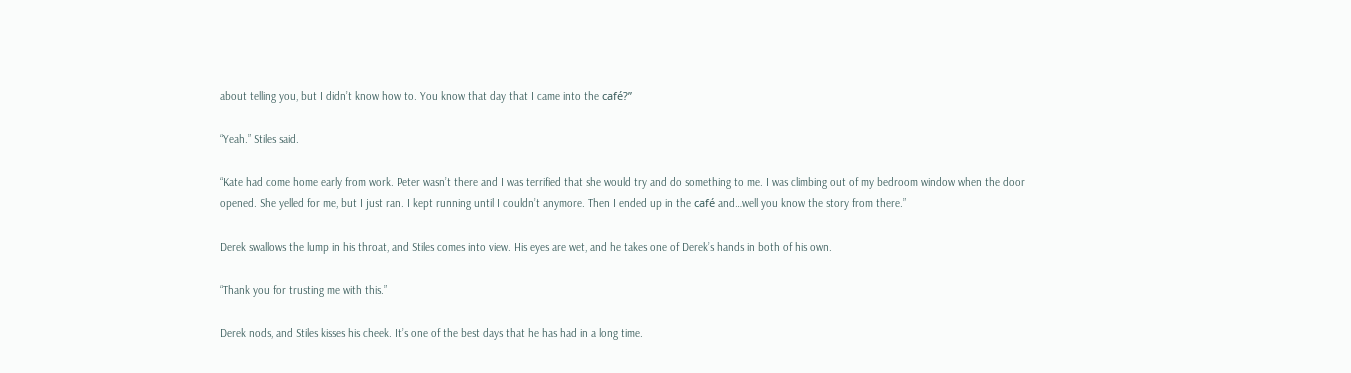about telling you, but I didn’t know how to. You know that day that I came into the café?”

“Yeah.” Stiles said.

“Kate had come home early from work. Peter wasn’t there and I was terrified that she would try and do something to me. I was climbing out of my bedroom window when the door opened. She yelled for me, but I just ran. I kept running until I couldn’t anymore. Then I ended up in the café and…well you know the story from there.”

Derek swallows the lump in his throat, and Stiles comes into view. His eyes are wet, and he takes one of Derek’s hands in both of his own.

“Thank you for trusting me with this.”

Derek nods, and Stiles kisses his cheek. It’s one of the best days that he has had in a long time.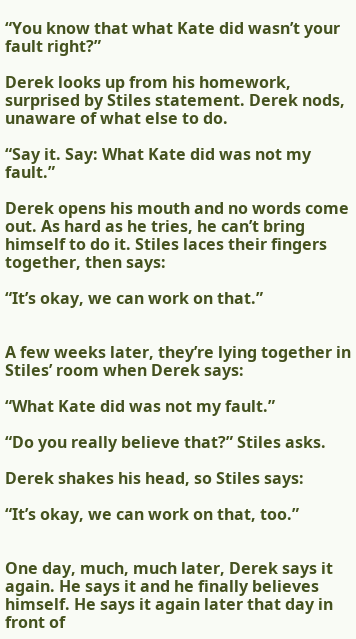“You know that what Kate did wasn’t your fault right?”

Derek looks up from his homework, surprised by Stiles statement. Derek nods, unaware of what else to do.

“Say it. Say: What Kate did was not my fault.”

Derek opens his mouth and no words come out. As hard as he tries, he can’t bring himself to do it. Stiles laces their fingers together, then says:

“It’s okay, we can work on that.”


A few weeks later, they’re lying together in Stiles’ room when Derek says:

“What Kate did was not my fault.”

“Do you really believe that?” Stiles asks.

Derek shakes his head, so Stiles says:

“It’s okay, we can work on that, too.”


One day, much, much later, Derek says it again. He says it and he finally believes himself. He says it again later that day in front of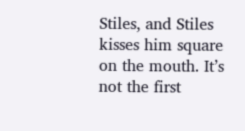Stiles, and Stiles kisses him square on the mouth. It’s not the first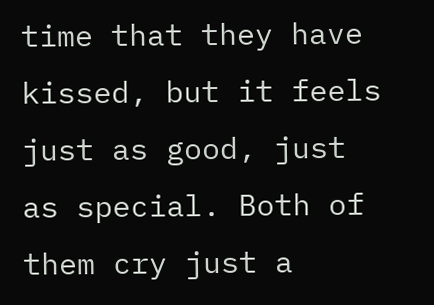time that they have kissed, but it feels just as good, just as special. Both of them cry just a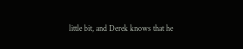little bit, and Derek knows that he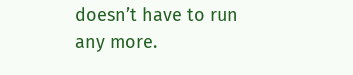doesn’t have to run any more.